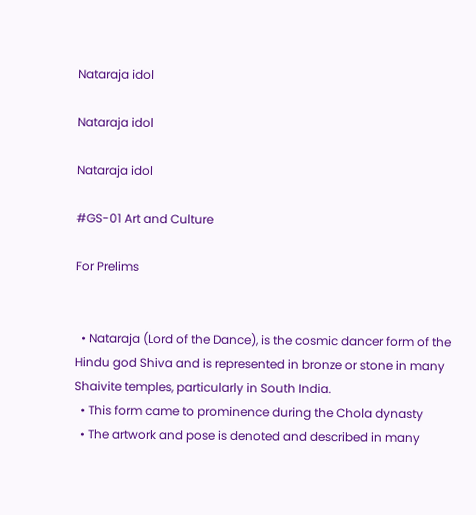Nataraja idol

Nataraja idol

Nataraja idol

#GS-01 Art and Culture

For Prelims


  • Nataraja (Lord of the Dance), is the cosmic dancer form of the Hindu god Shiva and is represented in bronze or stone in many Shaivite temples, particularly in South India.
  • This form came to prominence during the Chola dynasty
  • The artwork and pose is denoted and described in many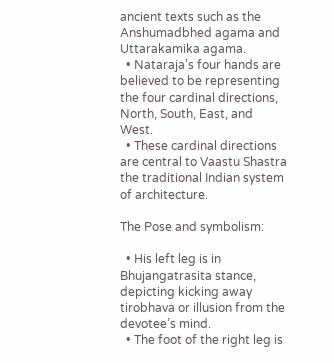ancient texts such as the Anshumadbhed agama and Uttarakamika agama.
  • Nataraja’s four hands are believed to be representing the four cardinal directions, North, South, East, and West.
  • These cardinal directions are central to Vaastu Shastra the traditional Indian system of architecture.

The Pose and symbolism:

  • His left leg is in Bhujangatrasita stance, depicting kicking away tirobhava or illusion from the devotee’s mind.
  • The foot of the right leg is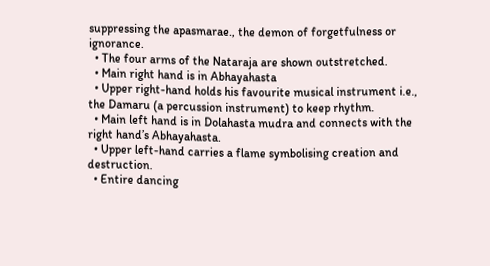suppressing the apasmarae., the demon of forgetfulness or ignorance.
  • The four arms of the Nataraja are shown outstretched.
  • Main right hand is in Abhayahasta
  • Upper right-hand holds his favourite musical instrument i.e., the Damaru (a percussion instrument) to keep rhythm.
  • Main left hand is in Dolahasta mudra and connects with the right hand’s Abhayahasta.
  • Upper left-hand carries a flame symbolising creation and destruction.
  • Entire dancing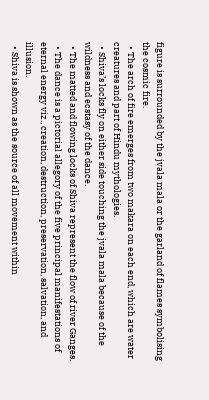figure is surrounded by the jvala mala or the garland of flames symbolising the cosmic fire.
  • The arch of fire emerges from two makara on each end, which are water creatures and part of Hindu mythologies.
  • Shiva’s locks fly on either side touching the jvala mala because of the wildness and ecstasy of the dance.
  • The matted and flowing locks of Shiva represent the flow of river Ganges.
  • The dance is a pictorial allegory of the five principal manifestations of eternal energy viz., creation, destruction, preservation, salvation, and illusion.
  • Shiva is shown as the source of all movement within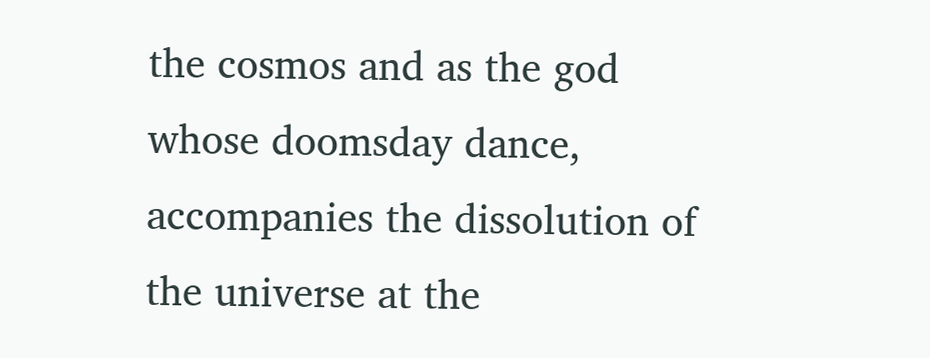the cosmos and as the god whose doomsday dance, accompanies the dissolution of the universe at the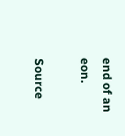end of an eon.

Source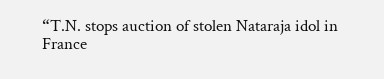“T.N. stops auction of stolen Nataraja idol in France